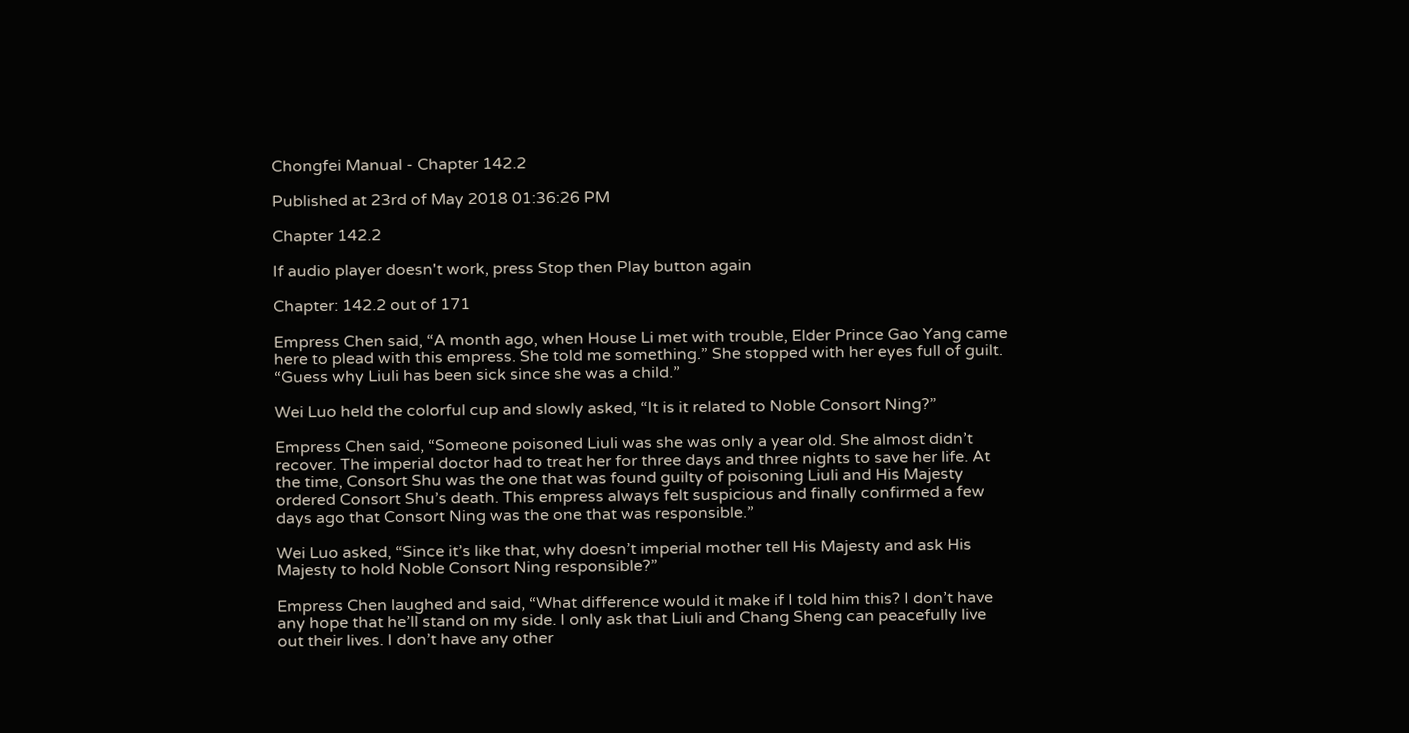Chongfei Manual - Chapter 142.2

Published at 23rd of May 2018 01:36:26 PM

Chapter 142.2

If audio player doesn't work, press Stop then Play button again

Chapter: 142.2 out of 171

Empress Chen said, “A month ago, when House Li met with trouble, Elder Prince Gao Yang came here to plead with this empress. She told me something.” She stopped with her eyes full of guilt. “Guess why Liuli has been sick since she was a child.”

Wei Luo held the colorful cup and slowly asked, “It is it related to Noble Consort Ning?”

Empress Chen said, “Someone poisoned Liuli was she was only a year old. She almost didn’t recover. The imperial doctor had to treat her for three days and three nights to save her life. At the time, Consort Shu was the one that was found guilty of poisoning Liuli and His Majesty ordered Consort Shu’s death. This empress always felt suspicious and finally confirmed a few days ago that Consort Ning was the one that was responsible.”

Wei Luo asked, “Since it’s like that, why doesn’t imperial mother tell His Majesty and ask His Majesty to hold Noble Consort Ning responsible?”

Empress Chen laughed and said, “What difference would it make if I told him this? I don’t have any hope that he’ll stand on my side. I only ask that Liuli and Chang Sheng can peacefully live out their lives. I don’t have any other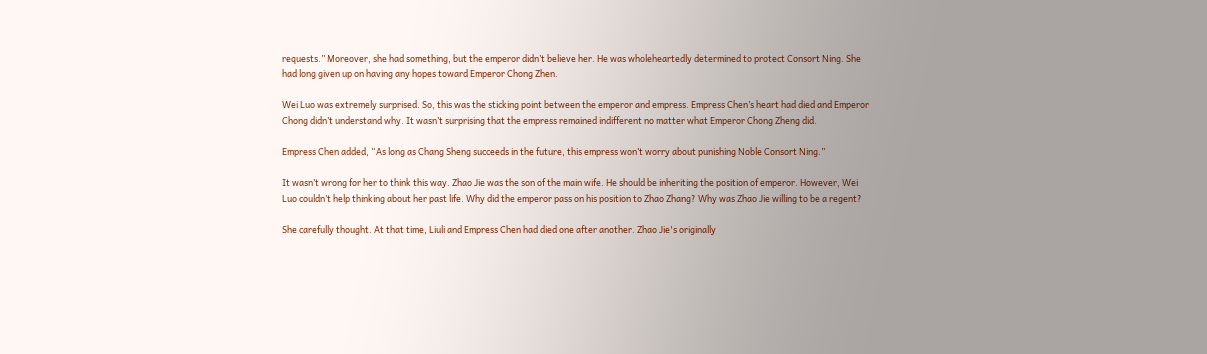requests.” Moreover, she had something, but the emperor didn’t believe her. He was wholeheartedly determined to protect Consort Ning. She had long given up on having any hopes toward Emperor Chong Zhen.

Wei Luo was extremely surprised. So, this was the sticking point between the emperor and empress. Empress Chen’s heart had died and Emperor Chong didn’t understand why. It wasn’t surprising that the empress remained indifferent no matter what Emperor Chong Zheng did.

Empress Chen added, “As long as Chang Sheng succeeds in the future, this empress won’t worry about punishing Noble Consort Ning.”

It wasn’t wrong for her to think this way. Zhao Jie was the son of the main wife. He should be inheriting the position of emperor. However, Wei Luo couldn’t help thinking about her past life. Why did the emperor pass on his position to Zhao Zhang? Why was Zhao Jie willing to be a regent?

She carefully thought. At that time, Liuli and Empress Chen had died one after another. Zhao Jie's originally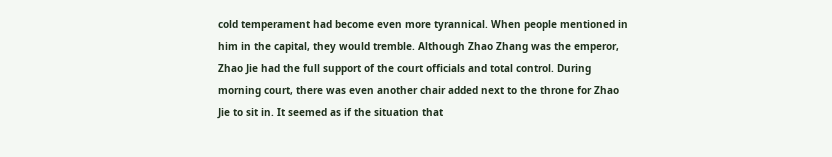cold temperament had become even more tyrannical. When people mentioned in him in the capital, they would tremble. Although Zhao Zhang was the emperor, Zhao Jie had the full support of the court officials and total control. During morning court, there was even another chair added next to the throne for Zhao Jie to sit in. It seemed as if the situation that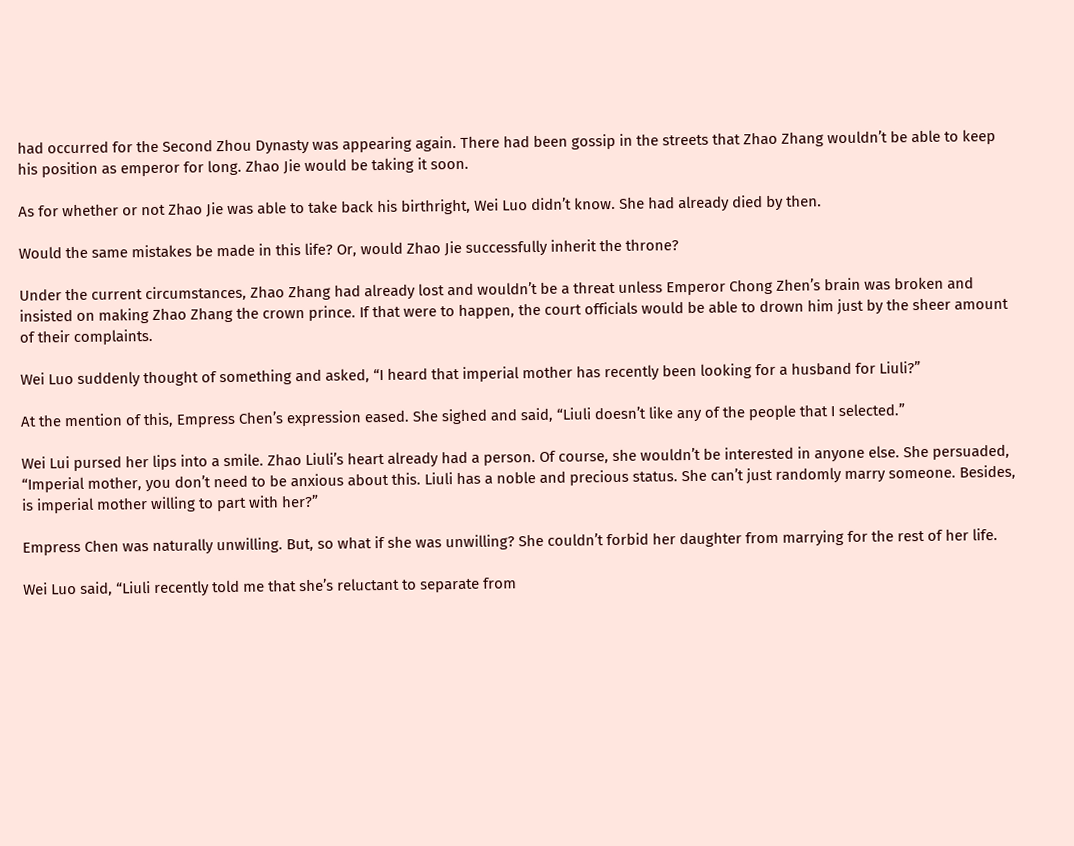had occurred for the Second Zhou Dynasty was appearing again. There had been gossip in the streets that Zhao Zhang wouldn’t be able to keep his position as emperor for long. Zhao Jie would be taking it soon.

As for whether or not Zhao Jie was able to take back his birthright, Wei Luo didn’t know. She had already died by then.

Would the same mistakes be made in this life? Or, would Zhao Jie successfully inherit the throne?

Under the current circumstances, Zhao Zhang had already lost and wouldn’t be a threat unless Emperor Chong Zhen’s brain was broken and insisted on making Zhao Zhang the crown prince. If that were to happen, the court officials would be able to drown him just by the sheer amount of their complaints.

Wei Luo suddenly thought of something and asked, “I heard that imperial mother has recently been looking for a husband for Liuli?”

At the mention of this, Empress Chen’s expression eased. She sighed and said, “Liuli doesn’t like any of the people that I selected.”

Wei Lui pursed her lips into a smile. Zhao Liuli’s heart already had a person. Of course, she wouldn’t be interested in anyone else. She persuaded, “Imperial mother, you don’t need to be anxious about this. Liuli has a noble and precious status. She can’t just randomly marry someone. Besides, is imperial mother willing to part with her?”

Empress Chen was naturally unwilling. But, so what if she was unwilling? She couldn’t forbid her daughter from marrying for the rest of her life.

Wei Luo said, “Liuli recently told me that she’s reluctant to separate from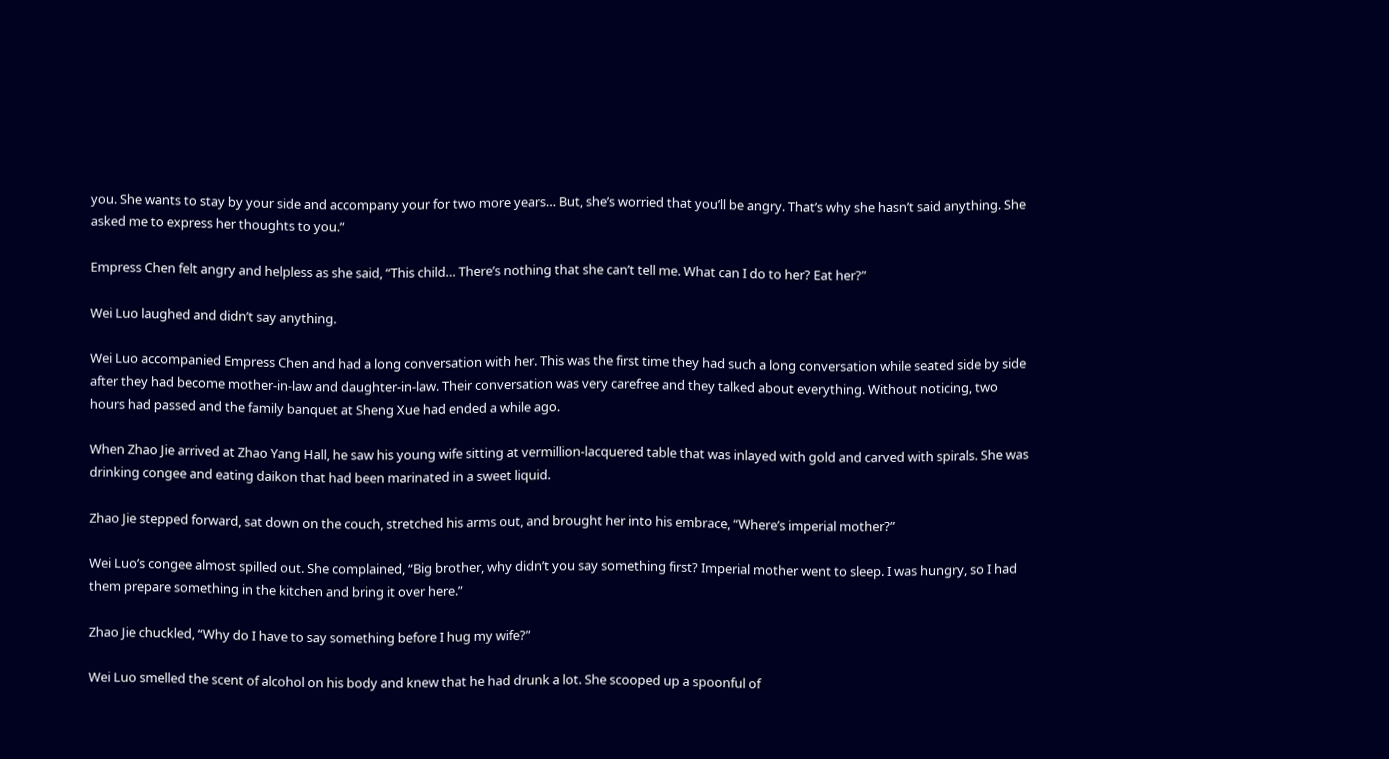you. She wants to stay by your side and accompany your for two more years… But, she’s worried that you’ll be angry. That’s why she hasn’t said anything. She asked me to express her thoughts to you.”

Empress Chen felt angry and helpless as she said, “This child… There’s nothing that she can’t tell me. What can I do to her? Eat her?”

Wei Luo laughed and didn’t say anything.

Wei Luo accompanied Empress Chen and had a long conversation with her. This was the first time they had such a long conversation while seated side by side after they had become mother-in-law and daughter-in-law. Their conversation was very carefree and they talked about everything. Without noticing, two hours had passed and the family banquet at Sheng Xue had ended a while ago.

When Zhao Jie arrived at Zhao Yang Hall, he saw his young wife sitting at vermillion-lacquered table that was inlayed with gold and carved with spirals. She was drinking congee and eating daikon that had been marinated in a sweet liquid.

Zhao Jie stepped forward, sat down on the couch, stretched his arms out, and brought her into his embrace, “Where’s imperial mother?”

Wei Luo’s congee almost spilled out. She complained, “Big brother, why didn’t you say something first? Imperial mother went to sleep. I was hungry, so I had them prepare something in the kitchen and bring it over here.”

Zhao Jie chuckled, “Why do I have to say something before I hug my wife?”

Wei Luo smelled the scent of alcohol on his body and knew that he had drunk a lot. She scooped up a spoonful of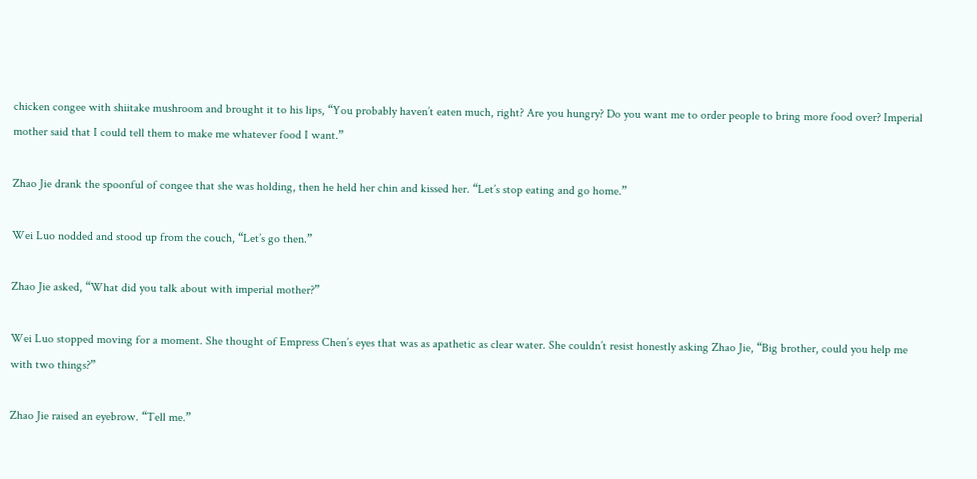chicken congee with shiitake mushroom and brought it to his lips, “You probably haven’t eaten much, right? Are you hungry? Do you want me to order people to bring more food over? Imperial mother said that I could tell them to make me whatever food I want.”

Zhao Jie drank the spoonful of congee that she was holding, then he held her chin and kissed her. “Let’s stop eating and go home.”

Wei Luo nodded and stood up from the couch, “Let’s go then.”

Zhao Jie asked, “What did you talk about with imperial mother?”

Wei Luo stopped moving for a moment. She thought of Empress Chen’s eyes that was as apathetic as clear water. She couldn’t resist honestly asking Zhao Jie, “Big brother, could you help me with two things?”

Zhao Jie raised an eyebrow. “Tell me.”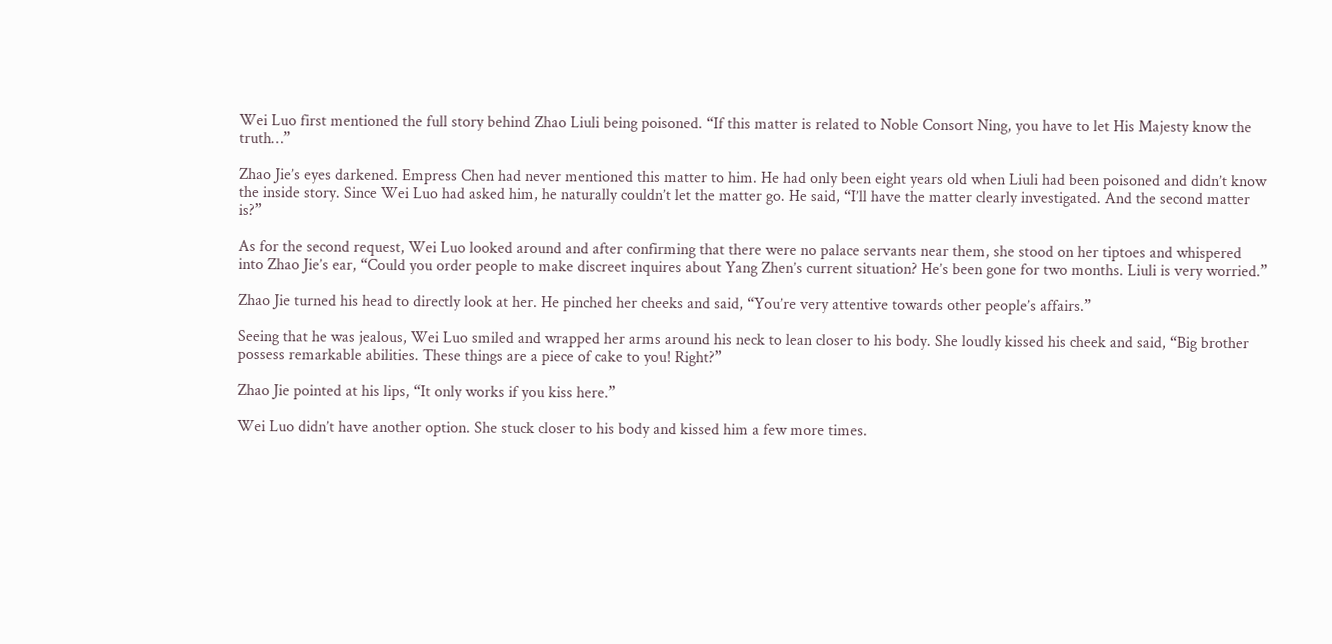Wei Luo first mentioned the full story behind Zhao Liuli being poisoned. “If this matter is related to Noble Consort Ning, you have to let His Majesty know the truth…”

Zhao Jie’s eyes darkened. Empress Chen had never mentioned this matter to him. He had only been eight years old when Liuli had been poisoned and didn’t know the inside story. Since Wei Luo had asked him, he naturally couldn’t let the matter go. He said, “I’ll have the matter clearly investigated. And the second matter is?”

As for the second request, Wei Luo looked around and after confirming that there were no palace servants near them, she stood on her tiptoes and whispered into Zhao Jie’s ear, “Could you order people to make discreet inquires about Yang Zhen’s current situation? He’s been gone for two months. Liuli is very worried.”

Zhao Jie turned his head to directly look at her. He pinched her cheeks and said, “You’re very attentive towards other people’s affairs.”

Seeing that he was jealous, Wei Luo smiled and wrapped her arms around his neck to lean closer to his body. She loudly kissed his cheek and said, “Big brother possess remarkable abilities. These things are a piece of cake to you! Right?”

Zhao Jie pointed at his lips, “It only works if you kiss here.”

Wei Luo didn’t have another option. She stuck closer to his body and kissed him a few more times.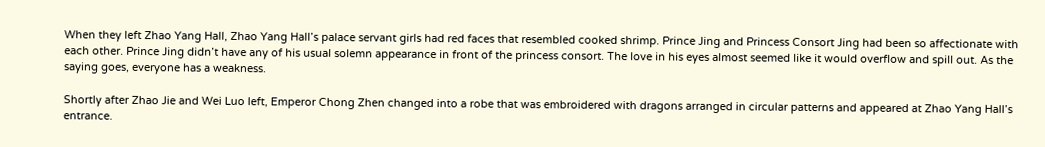When they left Zhao Yang Hall, Zhao Yang Hall’s palace servant girls had red faces that resembled cooked shrimp. Prince Jing and Princess Consort Jing had been so affectionate with each other. Prince Jing didn’t have any of his usual solemn appearance in front of the princess consort. The love in his eyes almost seemed like it would overflow and spill out. As the saying goes, everyone has a weakness.

Shortly after Zhao Jie and Wei Luo left, Emperor Chong Zhen changed into a robe that was embroidered with dragons arranged in circular patterns and appeared at Zhao Yang Hall’s entrance.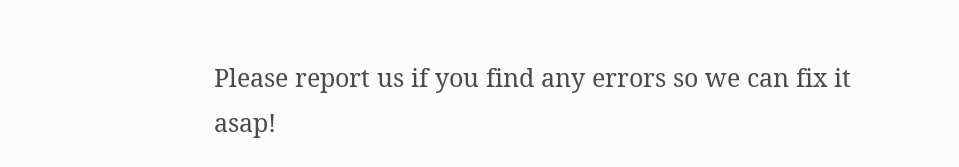Please report us if you find any errors so we can fix it asap!